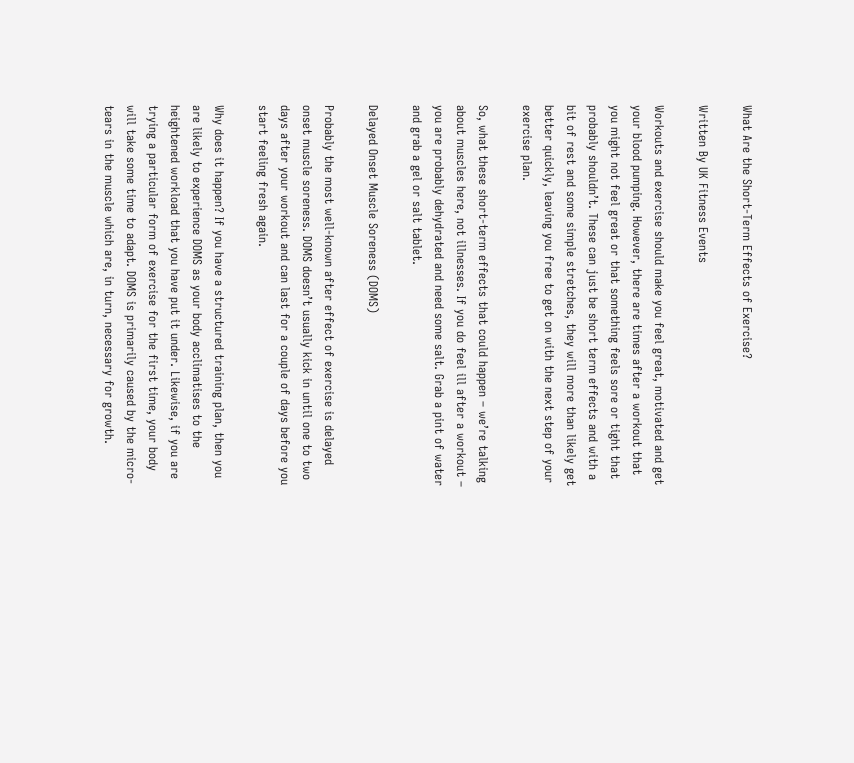What Are the Short-Term Effects of Exercise?

Written By UK Fitness Events

Workouts and exercise should make you feel great, motivated and get your blood pumping. However, there are times after a workout that you might not feel great or that something feels sore or tight that probably shouldn’t. These can just be short term effects and with a bit of rest and some simple stretches, they will more than likely get better quickly, leaving you free to get on with the next step of your exercise plan.

So, what these short-term effects that could happen – we’re talking about muscles here, not illnesses. If you do feel ill after a workout – you are probably dehydrated and need some salt. Grab a pint of water and grab a gel or salt tablet.

Delayed Onset Muscle Soreness (DOMS)

Probably the most well-known after effect of exercise is delayed onset muscle soreness. DOMS doesn’t usually kick in until one to two days after your workout and can last for a couple of days before you start feeling fresh again.

Why does it happen? If you have a structured training plan, then you are likely to experience DOMS as your body acclimatises to the heightened workload that you have put it under. Likewise, if you are trying a particular form of exercise for the first time, your body will take some time to adapt. DOMS is primarily caused by the micro-tears in the muscle which are, in turn, necessary for growth.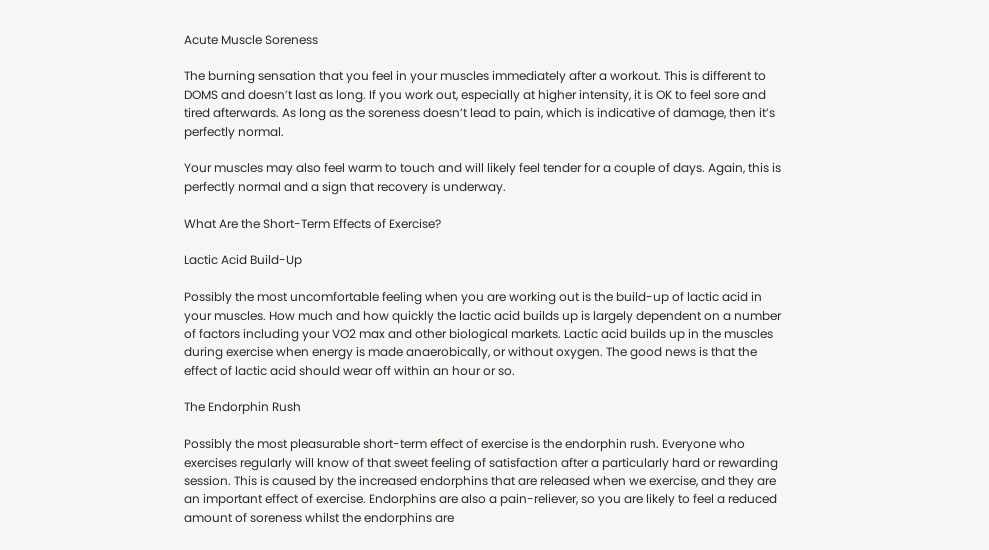Acute Muscle Soreness

The burning sensation that you feel in your muscles immediately after a workout. This is different to DOMS and doesn’t last as long. If you work out, especially at higher intensity, it is OK to feel sore and tired afterwards. As long as the soreness doesn’t lead to pain, which is indicative of damage, then it’s perfectly normal.

Your muscles may also feel warm to touch and will likely feel tender for a couple of days. Again, this is perfectly normal and a sign that recovery is underway.

What Are the Short-Term Effects of Exercise?

Lactic Acid Build-Up

Possibly the most uncomfortable feeling when you are working out is the build-up of lactic acid in your muscles. How much and how quickly the lactic acid builds up is largely dependent on a number of factors including your VO2 max and other biological markets. Lactic acid builds up in the muscles during exercise when energy is made anaerobically, or without oxygen. The good news is that the effect of lactic acid should wear off within an hour or so.

The Endorphin Rush

Possibly the most pleasurable short-term effect of exercise is the endorphin rush. Everyone who exercises regularly will know of that sweet feeling of satisfaction after a particularly hard or rewarding session. This is caused by the increased endorphins that are released when we exercise, and they are an important effect of exercise. Endorphins are also a pain-reliever, so you are likely to feel a reduced amount of soreness whilst the endorphins are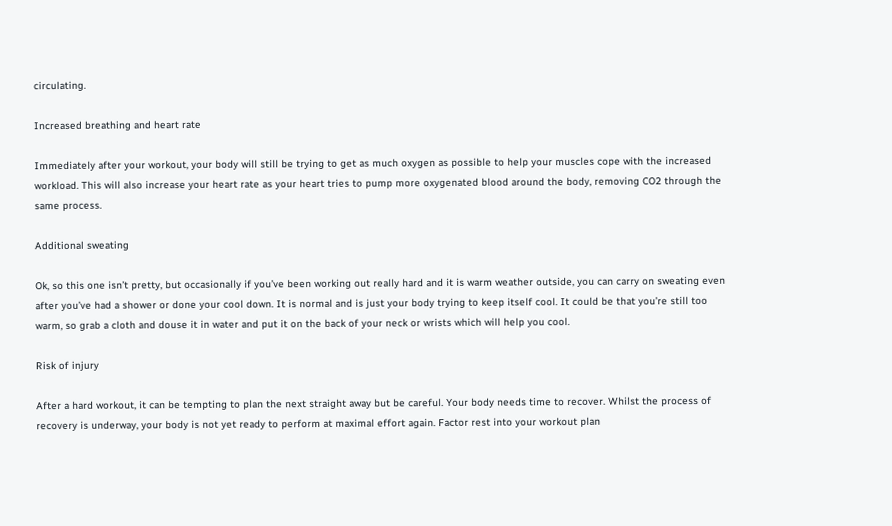circulating.

Increased breathing and heart rate

Immediately after your workout, your body will still be trying to get as much oxygen as possible to help your muscles cope with the increased workload. This will also increase your heart rate as your heart tries to pump more oxygenated blood around the body, removing CO2 through the same process.

Additional sweating

Ok, so this one isn’t pretty, but occasionally if you’ve been working out really hard and it is warm weather outside, you can carry on sweating even after you’ve had a shower or done your cool down. It is normal and is just your body trying to keep itself cool. It could be that you’re still too warm, so grab a cloth and douse it in water and put it on the back of your neck or wrists which will help you cool.

Risk of injury

After a hard workout, it can be tempting to plan the next straight away but be careful. Your body needs time to recover. Whilst the process of recovery is underway, your body is not yet ready to perform at maximal effort again. Factor rest into your workout plan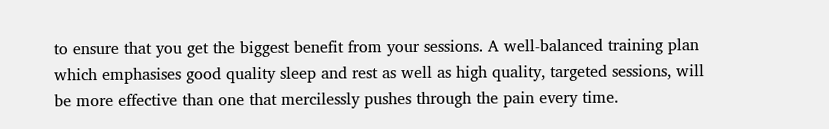to ensure that you get the biggest benefit from your sessions. A well-balanced training plan which emphasises good quality sleep and rest as well as high quality, targeted sessions, will be more effective than one that mercilessly pushes through the pain every time.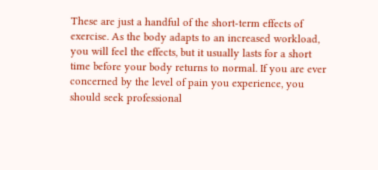These are just a handful of the short-term effects of exercise. As the body adapts to an increased workload, you will feel the effects, but it usually lasts for a short time before your body returns to normal. If you are ever concerned by the level of pain you experience, you should seek professional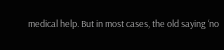medical help. But in most cases, the old saying ‘no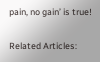pain, no gain’ is true!

Related Articles: